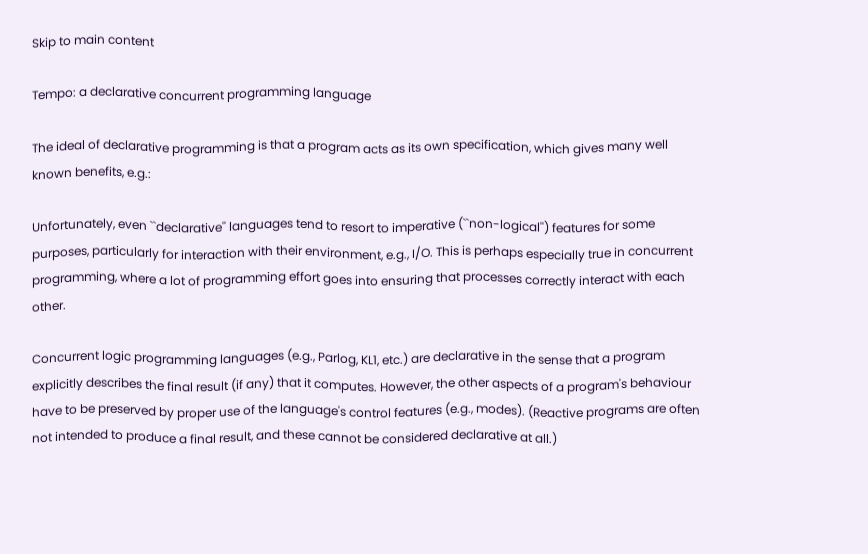Skip to main content

Tempo: a declarative concurrent programming language

The ideal of declarative programming is that a program acts as its own specification, which gives many well known benefits, e.g.:

Unfortunately, even ``declarative'' languages tend to resort to imperative (``non-logical'') features for some purposes, particularly for interaction with their environment, e.g., I/O. This is perhaps especially true in concurrent programming, where a lot of programming effort goes into ensuring that processes correctly interact with each other.

Concurrent logic programming languages (e.g., Parlog, KL1, etc.) are declarative in the sense that a program explicitly describes the final result (if any) that it computes. However, the other aspects of a program's behaviour have to be preserved by proper use of the language's control features (e.g., modes). (Reactive programs are often not intended to produce a final result, and these cannot be considered declarative at all.)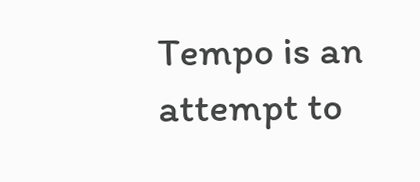Tempo is an attempt to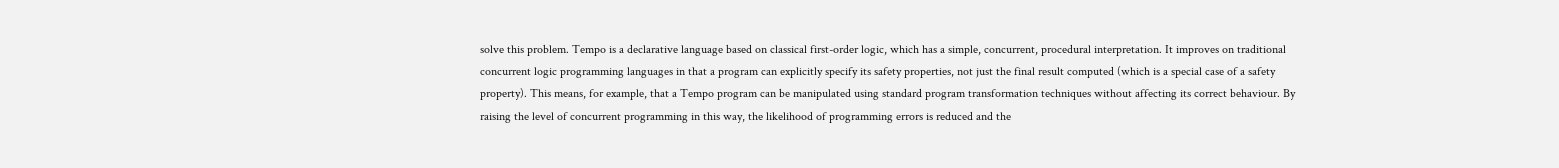solve this problem. Tempo is a declarative language based on classical first-order logic, which has a simple, concurrent, procedural interpretation. It improves on traditional concurrent logic programming languages in that a program can explicitly specify its safety properties, not just the final result computed (which is a special case of a safety property). This means, for example, that a Tempo program can be manipulated using standard program transformation techniques without affecting its correct behaviour. By raising the level of concurrent programming in this way, the likelihood of programming errors is reduced and the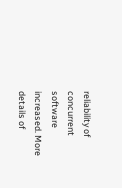reliability of concurrent software increased. More details of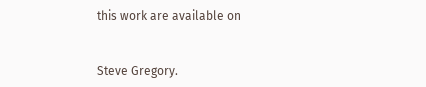this work are available on


Steve Gregory.